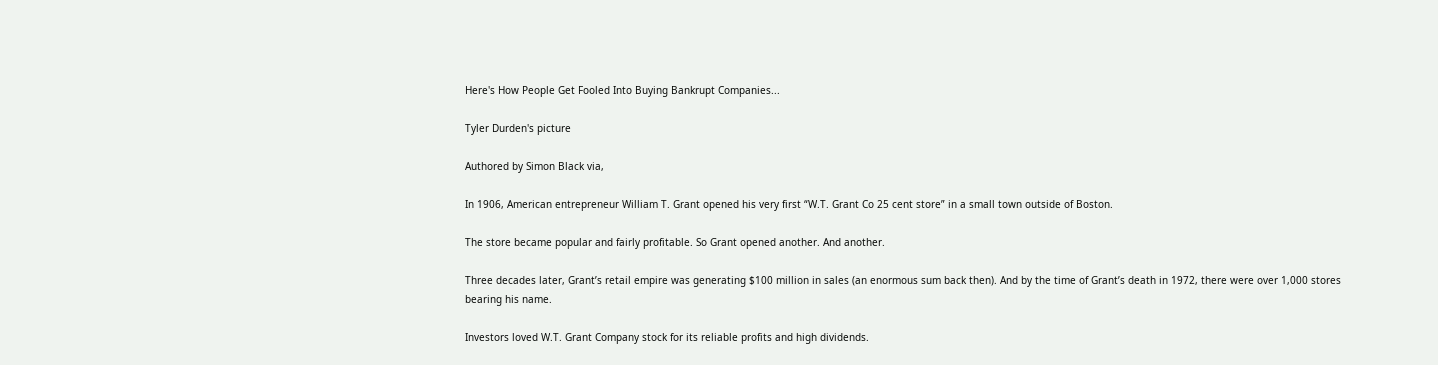Here's How People Get Fooled Into Buying Bankrupt Companies...

Tyler Durden's picture

Authored by Simon Black via,

In 1906, American entrepreneur William T. Grant opened his very first “W.T. Grant Co 25 cent store” in a small town outside of Boston.

The store became popular and fairly profitable. So Grant opened another. And another.

Three decades later, Grant’s retail empire was generating $100 million in sales (an enormous sum back then). And by the time of Grant’s death in 1972, there were over 1,000 stores bearing his name.

Investors loved W.T. Grant Company stock for its reliable profits and high dividends.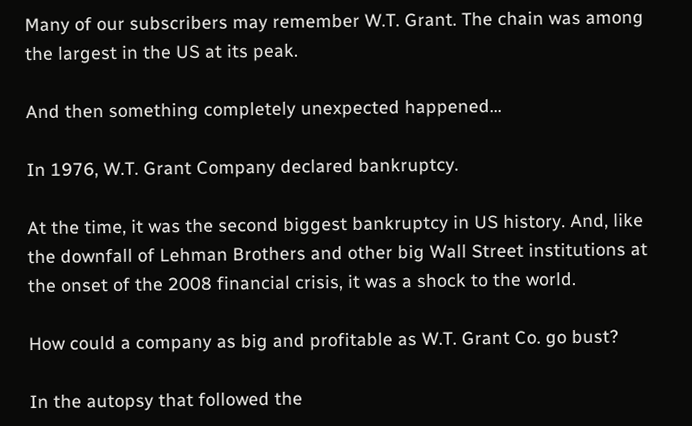Many of our subscribers may remember W.T. Grant. The chain was among the largest in the US at its peak.

And then something completely unexpected happened…

In 1976, W.T. Grant Company declared bankruptcy.

At the time, it was the second biggest bankruptcy in US history. And, like the downfall of Lehman Brothers and other big Wall Street institutions at the onset of the 2008 financial crisis, it was a shock to the world.

How could a company as big and profitable as W.T. Grant Co. go bust?

In the autopsy that followed the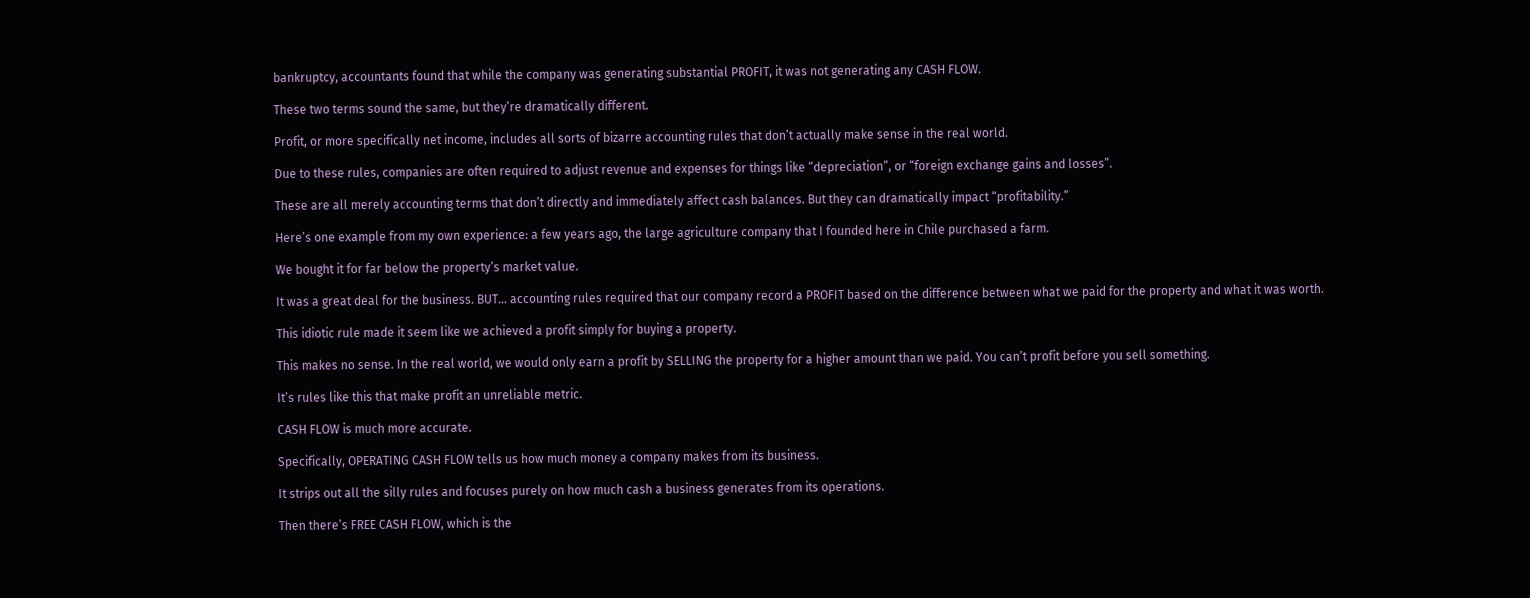bankruptcy, accountants found that while the company was generating substantial PROFIT, it was not generating any CASH FLOW.

These two terms sound the same, but they’re dramatically different.

Profit, or more specifically net income, includes all sorts of bizarre accounting rules that don’t actually make sense in the real world.

Due to these rules, companies are often required to adjust revenue and expenses for things like “depreciation”, or “foreign exchange gains and losses”.

These are all merely accounting terms that don’t directly and immediately affect cash balances. But they can dramatically impact “profitability.”

Here’s one example from my own experience: a few years ago, the large agriculture company that I founded here in Chile purchased a farm.

We bought it for far below the property’s market value.

It was a great deal for the business. BUT… accounting rules required that our company record a PROFIT based on the difference between what we paid for the property and what it was worth.

This idiotic rule made it seem like we achieved a profit simply for buying a property.

This makes no sense. In the real world, we would only earn a profit by SELLING the property for a higher amount than we paid. You can’t profit before you sell something.

It’s rules like this that make profit an unreliable metric.

CASH FLOW is much more accurate.

Specifically, OPERATING CASH FLOW tells us how much money a company makes from its business.

It strips out all the silly rules and focuses purely on how much cash a business generates from its operations.

Then there’s FREE CASH FLOW, which is the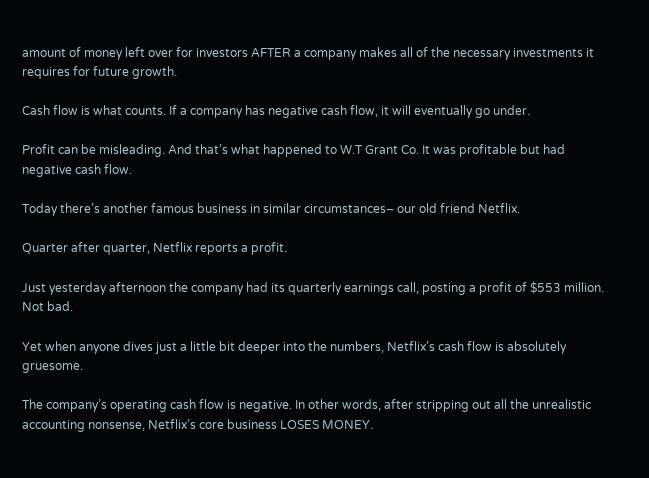amount of money left over for investors AFTER a company makes all of the necessary investments it requires for future growth.

Cash flow is what counts. If a company has negative cash flow, it will eventually go under.

Profit can be misleading. And that’s what happened to W.T Grant Co. It was profitable but had negative cash flow.

Today there’s another famous business in similar circumstances– our old friend Netflix.

Quarter after quarter, Netflix reports a profit.

Just yesterday afternoon the company had its quarterly earnings call, posting a profit of $553 million. Not bad.

Yet when anyone dives just a little bit deeper into the numbers, Netflix’s cash flow is absolutely gruesome.

The company’s operating cash flow is negative. In other words, after stripping out all the unrealistic accounting nonsense, Netflix’s core business LOSES MONEY.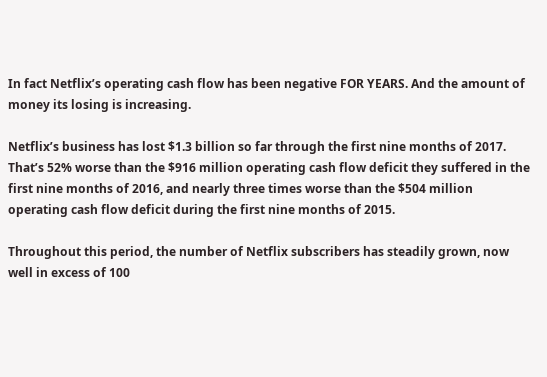In fact Netflix’s operating cash flow has been negative FOR YEARS. And the amount of money its losing is increasing.

Netflix’s business has lost $1.3 billion so far through the first nine months of 2017. That’s 52% worse than the $916 million operating cash flow deficit they suffered in the first nine months of 2016, and nearly three times worse than the $504 million operating cash flow deficit during the first nine months of 2015.

Throughout this period, the number of Netflix subscribers has steadily grown, now well in excess of 100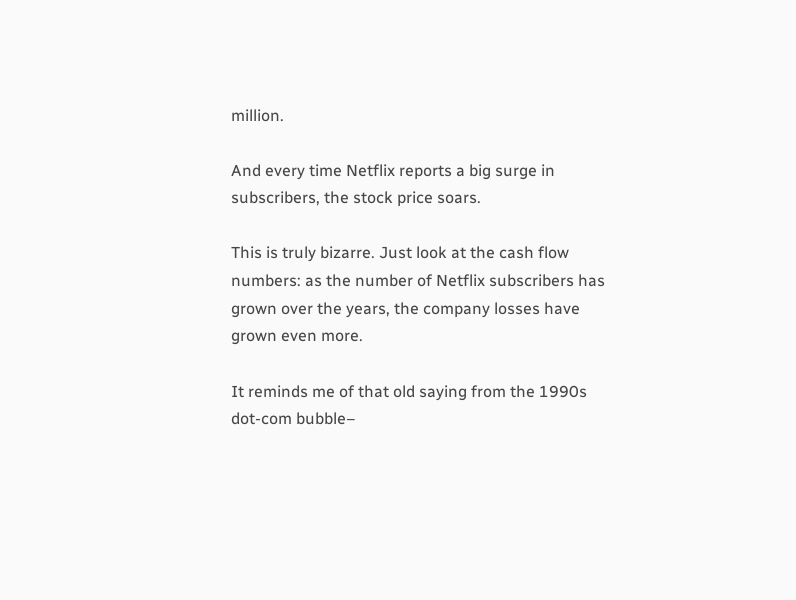million.

And every time Netflix reports a big surge in subscribers, the stock price soars.

This is truly bizarre. Just look at the cash flow numbers: as the number of Netflix subscribers has grown over the years, the company losses have grown even more.

It reminds me of that old saying from the 1990s dot-com bubble–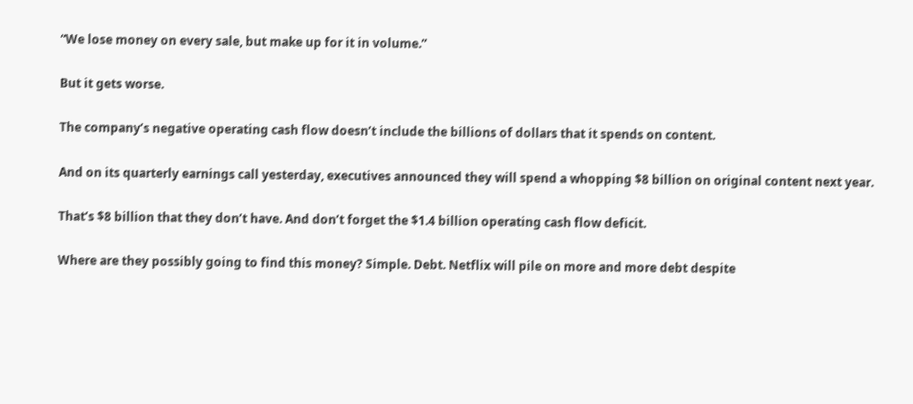“We lose money on every sale, but make up for it in volume.”

But it gets worse.

The company’s negative operating cash flow doesn’t include the billions of dollars that it spends on content.

And on its quarterly earnings call yesterday, executives announced they will spend a whopping $8 billion on original content next year.

That’s $8 billion that they don’t have. And don’t forget the $1.4 billion operating cash flow deficit.

Where are they possibly going to find this money? Simple. Debt. Netflix will pile on more and more debt despite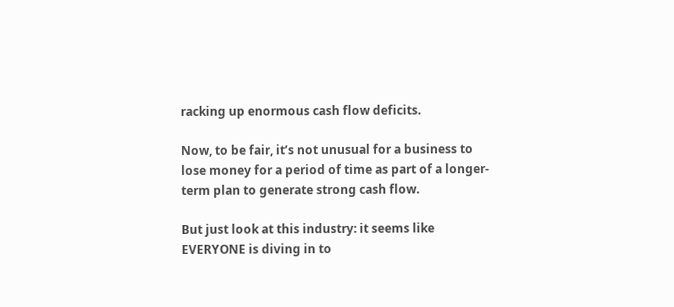racking up enormous cash flow deficits.

Now, to be fair, it’s not unusual for a business to lose money for a period of time as part of a longer-term plan to generate strong cash flow.

But just look at this industry: it seems like EVERYONE is diving in to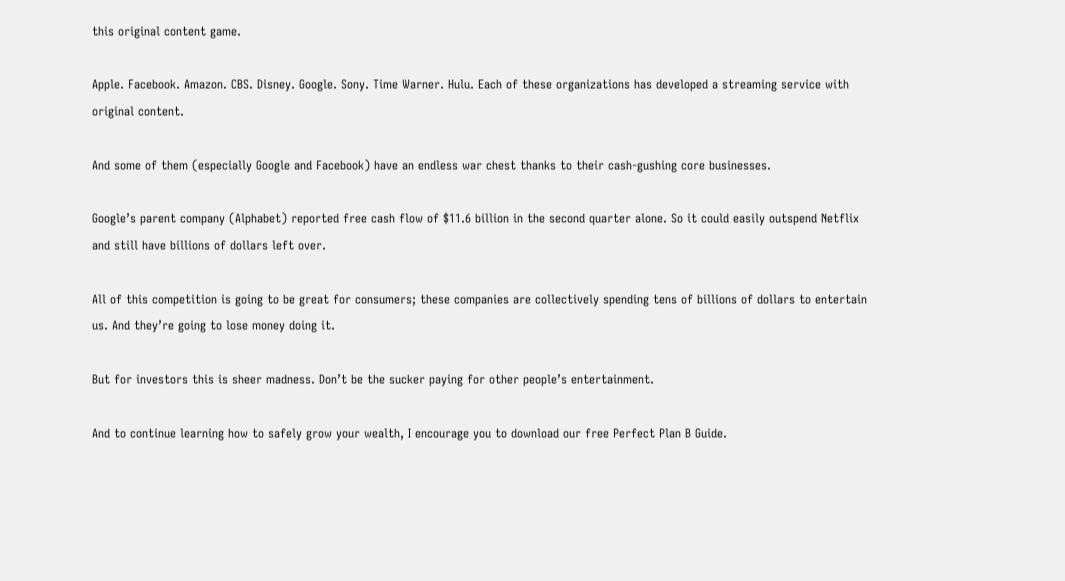this original content game.

Apple. Facebook. Amazon. CBS. Disney. Google. Sony. Time Warner. Hulu. Each of these organizations has developed a streaming service with original content.

And some of them (especially Google and Facebook) have an endless war chest thanks to their cash-gushing core businesses.

Google’s parent company (Alphabet) reported free cash flow of $11.6 billion in the second quarter alone. So it could easily outspend Netflix and still have billions of dollars left over.

All of this competition is going to be great for consumers; these companies are collectively spending tens of billions of dollars to entertain us. And they’re going to lose money doing it.

But for investors this is sheer madness. Don’t be the sucker paying for other people’s entertainment.

And to continue learning how to safely grow your wealth, I encourage you to download our free Perfect Plan B Guide.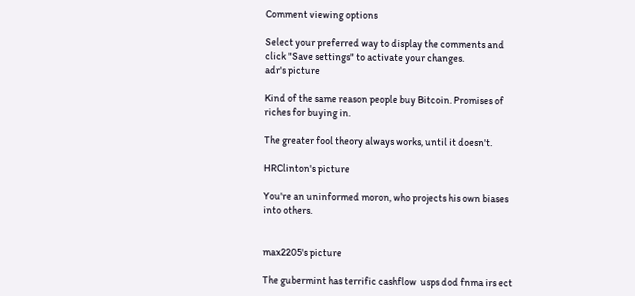Comment viewing options

Select your preferred way to display the comments and click "Save settings" to activate your changes.
adr's picture

Kind of the same reason people buy Bitcoin. Promises of riches for buying in.

The greater fool theory always works, until it doesn't.

HRClinton's picture

You're an uninformed moron, who projects his own biases into others.


max2205's picture

The gubermint has terrific cashflow  usps dod fnma irs ect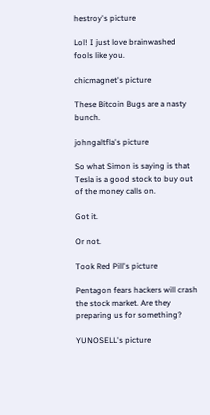hestroy's picture

Lol! I just love brainwashed fools like you.

chicmagnet's picture

These Bitcoin Bugs are a nasty bunch.

johngaltfla's picture

So what Simon is saying is that Tesla is a good stock to buy out of the money calls on.

Got it.

Or not.

Took Red Pill's picture

Pentagon fears hackers will crash the stock market. Are they preparing us for something?

YUNOSELL's picture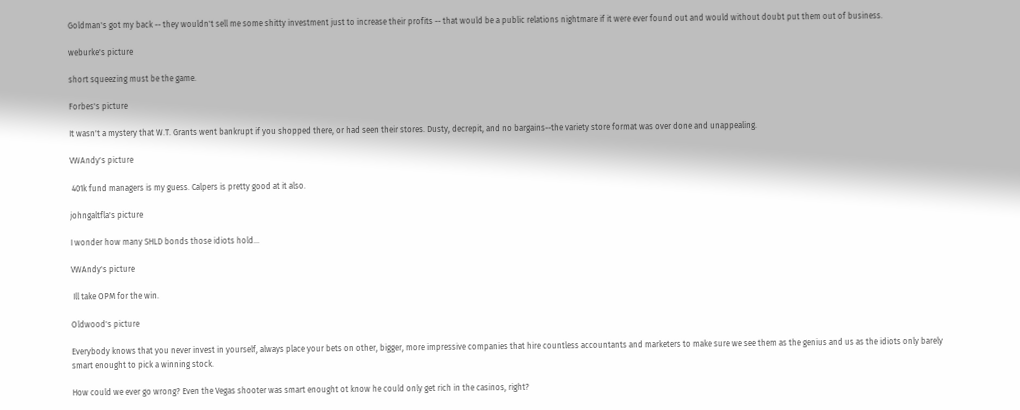Goldman's got my back -- they wouldn't sell me some shitty investment just to increase their profits -- that would be a public relations nightmare if it were ever found out and would without doubt put them out of business.

weburke's picture

short squeezing must be the game.

Forbes's picture

It wasn't a mystery that W.T. Grants went bankrupt if you shopped there, or had seen their stores. Dusty, decrepit, and no bargains--the variety store format was over done and unappealing.

VWAndy's picture

 401k fund managers is my guess. Calpers is pretty good at it also.

johngaltfla's picture

I wonder how many SHLD bonds those idiots hold...

VWAndy's picture

 Ill take OPM for the win.

Oldwood's picture

Everybody knows that you never invest in yourself, always place your bets on other, bigger, more impressive companies that hire countless accountants and marketers to make sure we see them as the genius and us as the idiots only barely smart enought to pick a winning stock.

How could we ever go wrong? Even the Vegas shooter was smart enought ot know he could only get rich in the casinos, right?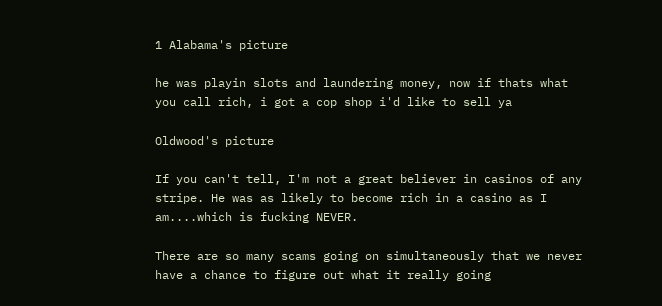1 Alabama's picture

he was playin slots and laundering money, now if thats what you call rich, i got a cop shop i'd like to sell ya

Oldwood's picture

If you can't tell, I'm not a great believer in casinos of any stripe. He was as likely to become rich in a casino as I am....which is fucking NEVER.

There are so many scams going on simultaneously that we never have a chance to figure out what it really going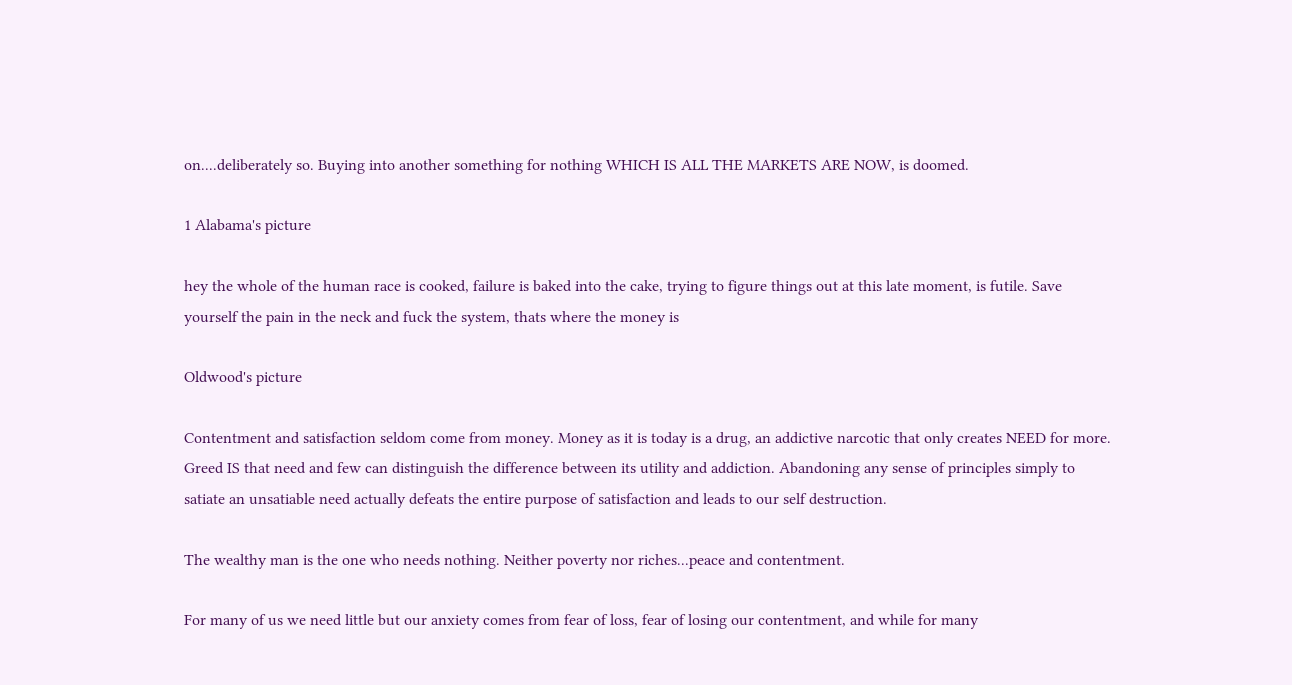on....deliberately so. Buying into another something for nothing WHICH IS ALL THE MARKETS ARE NOW, is doomed.

1 Alabama's picture

hey the whole of the human race is cooked, failure is baked into the cake, trying to figure things out at this late moment, is futile. Save yourself the pain in the neck and fuck the system, thats where the money is

Oldwood's picture

Contentment and satisfaction seldom come from money. Money as it is today is a drug, an addictive narcotic that only creates NEED for more. Greed IS that need and few can distinguish the difference between its utility and addiction. Abandoning any sense of principles simply to satiate an unsatiable need actually defeats the entire purpose of satisfaction and leads to our self destruction.

The wealthy man is the one who needs nothing. Neither poverty nor riches...peace and contentment.

For many of us we need little but our anxiety comes from fear of loss, fear of losing our contentment, and while for many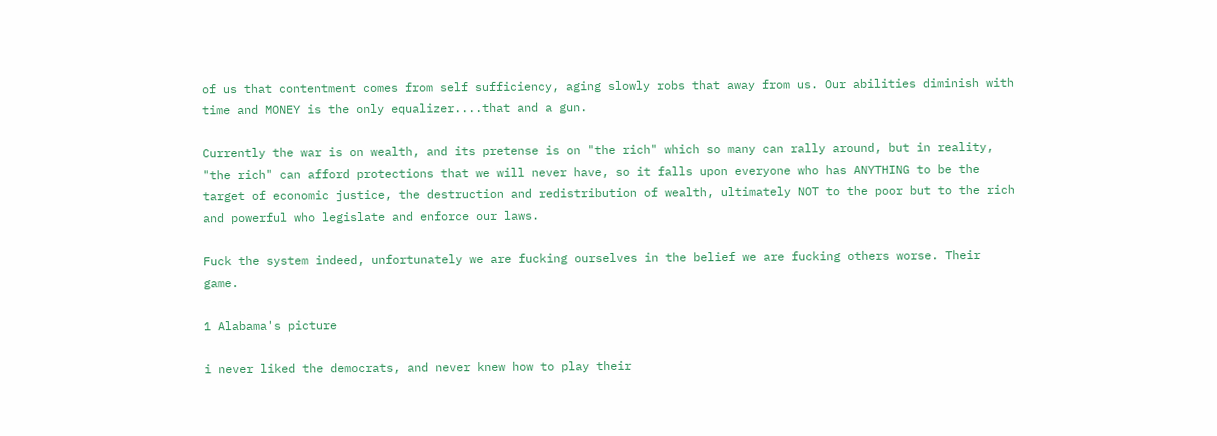of us that contentment comes from self sufficiency, aging slowly robs that away from us. Our abilities diminish with time and MONEY is the only equalizer....that and a gun.

Currently the war is on wealth, and its pretense is on "the rich" which so many can rally around, but in reality, "the rich" can afford protections that we will never have, so it falls upon everyone who has ANYTHING to be the target of economic justice, the destruction and redistribution of wealth, ultimately NOT to the poor but to the rich and powerful who legislate and enforce our laws.

Fuck the system indeed, unfortunately we are fucking ourselves in the belief we are fucking others worse. Their game.

1 Alabama's picture

i never liked the democrats, and never knew how to play their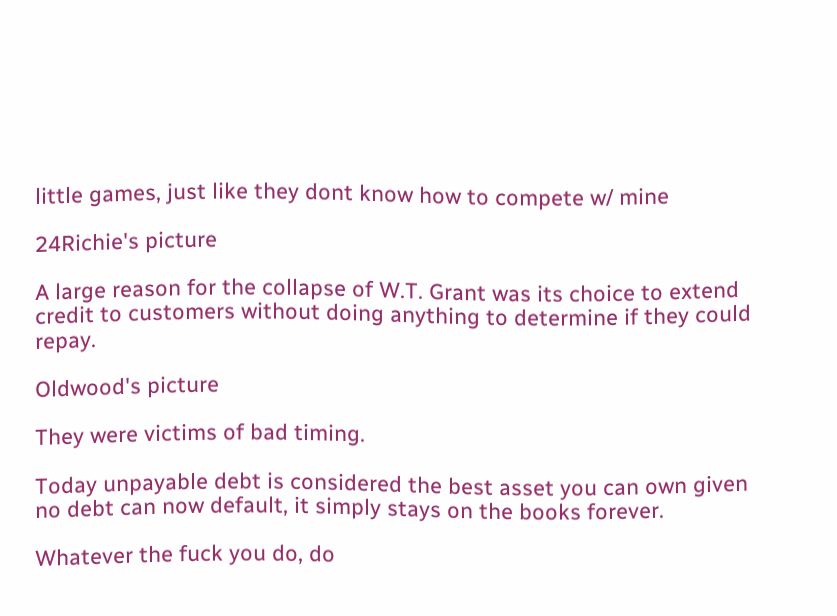little games, just like they dont know how to compete w/ mine

24Richie's picture

A large reason for the collapse of W.T. Grant was its choice to extend credit to customers without doing anything to determine if they could repay.

Oldwood's picture

They were victims of bad timing.

Today unpayable debt is considered the best asset you can own given no debt can now default, it simply stays on the books forever.

Whatever the fuck you do, do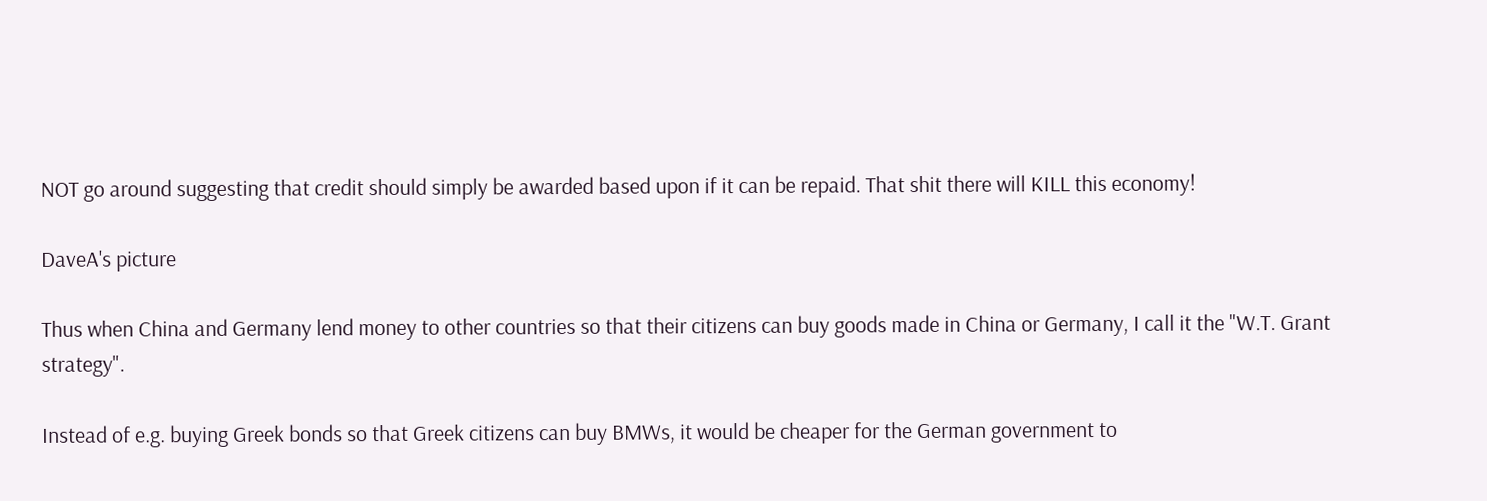NOT go around suggesting that credit should simply be awarded based upon if it can be repaid. That shit there will KILL this economy!

DaveA's picture

Thus when China and Germany lend money to other countries so that their citizens can buy goods made in China or Germany, I call it the "W.T. Grant strategy".

Instead of e.g. buying Greek bonds so that Greek citizens can buy BMWs, it would be cheaper for the German government to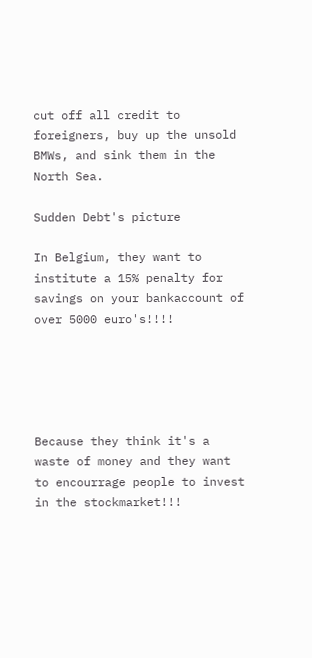cut off all credit to foreigners, buy up the unsold BMWs, and sink them in the North Sea.

Sudden Debt's picture

In Belgium, they want to institute a 15% penalty for savings on your bankaccount of over 5000 euro's!!!!





Because they think it's a waste of money and they want to encourrage people to invest in the stockmarket!!!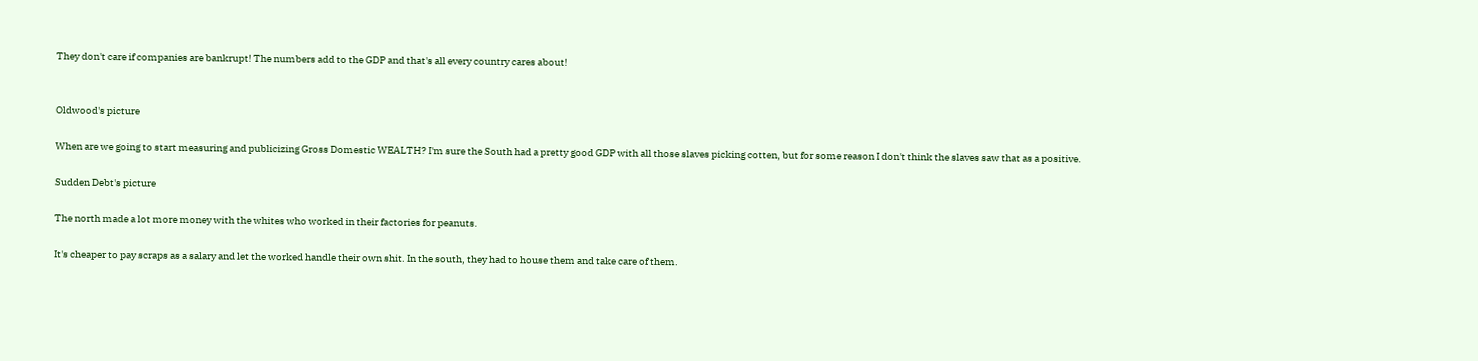They don't care if companies are bankrupt! The numbers add to the GDP and that's all every country cares about!


Oldwood's picture

When are we going to start measuring and publicizing Gross Domestic WEALTH? I'm sure the South had a pretty good GDP with all those slaves picking cotten, but for some reason I don't think the slaves saw that as a positive.

Sudden Debt's picture

The north made a lot more money with the whites who worked in their factories for peanuts.

It's cheaper to pay scraps as a salary and let the worked handle their own shit. In the south, they had to house them and take care of them.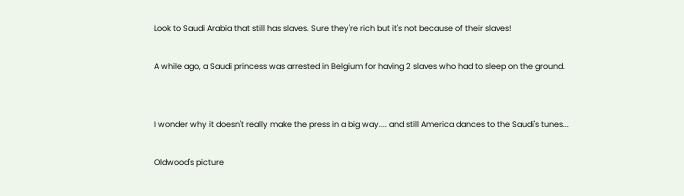Look to Saudi Arabia that still has slaves. Sure they're rich but it's not because of their slaves!

A while ago, a Saudi princess was arrested in Belgium for having 2 slaves who had to sleep on the ground.


I wonder why it doesn't really make the press in a big way.... and still America dances to the Saudi's tunes...

Oldwood's picture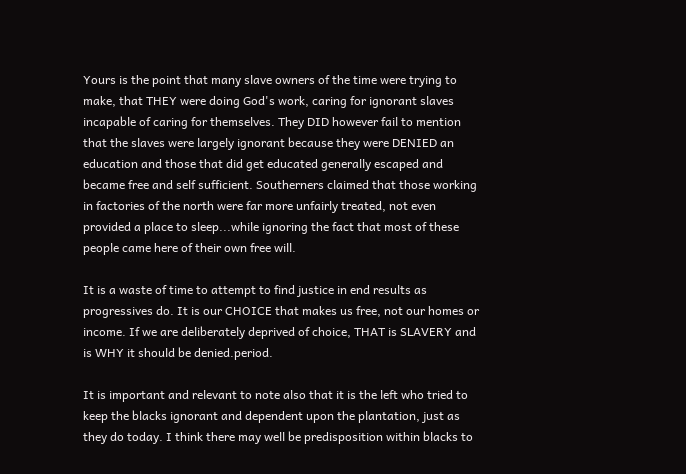Yours is the point that many slave owners of the time were trying to make, that THEY were doing God's work, caring for ignorant slaves incapable of caring for themselves. They DID however fail to mention that the slaves were largely ignorant because they were DENIED an education and those that did get educated generally escaped and became free and self sufficient. Southerners claimed that those working in factories of the north were far more unfairly treated, not even provided a place to sleep...while ignoring the fact that most of these people came here of their own free will.

It is a waste of time to attempt to find justice in end results as progressives do. It is our CHOICE that makes us free, not our homes or income. If we are deliberately deprived of choice, THAT is SLAVERY and is WHY it should be denied.period.

It is important and relevant to note also that it is the left who tried to keep the blacks ignorant and dependent upon the plantation, just as they do today. I think there may well be predisposition within blacks to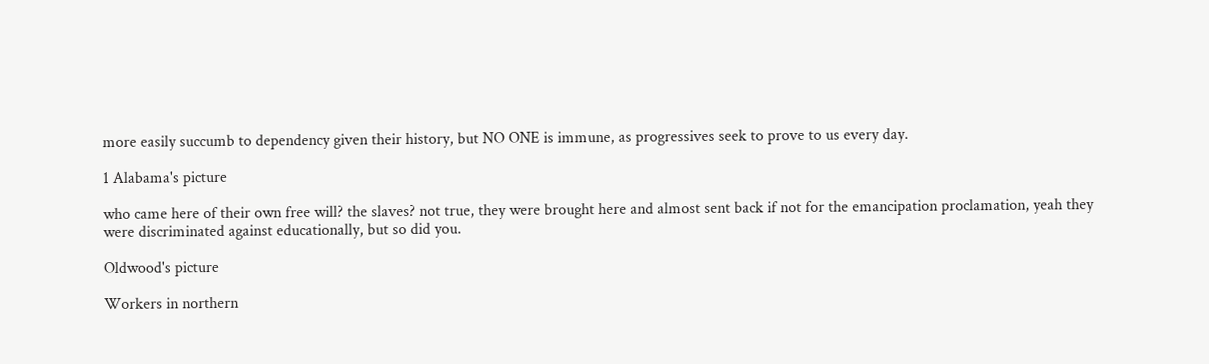more easily succumb to dependency given their history, but NO ONE is immune, as progressives seek to prove to us every day.

1 Alabama's picture

who came here of their own free will? the slaves? not true, they were brought here and almost sent back if not for the emancipation proclamation, yeah they were discriminated against educationally, but so did you.

Oldwood's picture

Workers in northern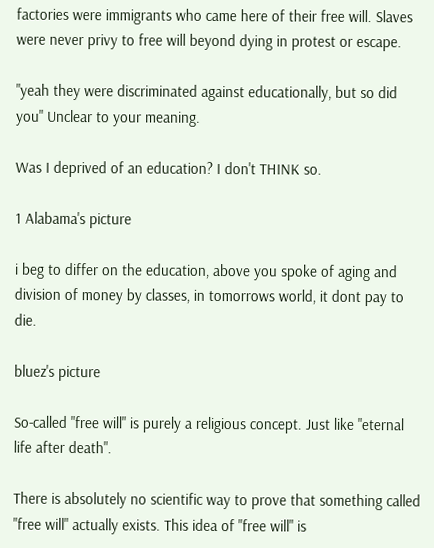factories were immigrants who came here of their free will. Slaves were never privy to free will beyond dying in protest or escape.

"yeah they were discriminated against educationally, but so did you" Unclear to your meaning.

Was I deprived of an education? I don't THINK so.

1 Alabama's picture

i beg to differ on the education, above you spoke of aging and division of money by classes, in tomorrows world, it dont pay to die.

bluez's picture

So-called "free will" is purely a religious concept. Just like "eternal life after death".

There is absolutely no scientific way to prove that something called "free will" actually exists. This idea of "free will" is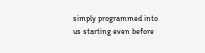simply programmed into us starting even before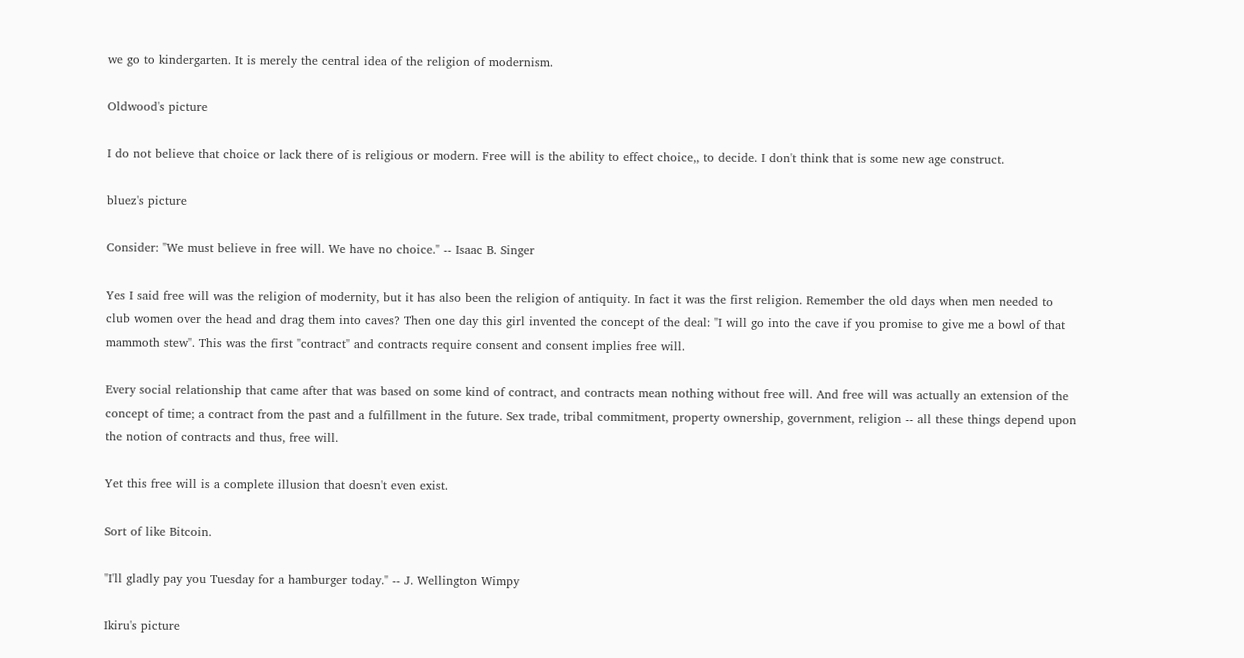we go to kindergarten. It is merely the central idea of the religion of modernism.

Oldwood's picture

I do not believe that choice or lack there of is religious or modern. Free will is the ability to effect choice,, to decide. I don't think that is some new age construct.

bluez's picture

Consider: "We must believe in free will. We have no choice." -- Isaac B. Singer

Yes I said free will was the religion of modernity, but it has also been the religion of antiquity. In fact it was the first religion. Remember the old days when men needed to club women over the head and drag them into caves? Then one day this girl invented the concept of the deal: "I will go into the cave if you promise to give me a bowl of that mammoth stew". This was the first "contract" and contracts require consent and consent implies free will.

Every social relationship that came after that was based on some kind of contract, and contracts mean nothing without free will. And free will was actually an extension of the concept of time; a contract from the past and a fulfillment in the future. Sex trade, tribal commitment, property ownership, government, religion -- all these things depend upon the notion of contracts and thus, free will.

Yet this free will is a complete illusion that doesn't even exist.

Sort of like Bitcoin.

"I'll gladly pay you Tuesday for a hamburger today." -- J. Wellington Wimpy

Ikiru's picture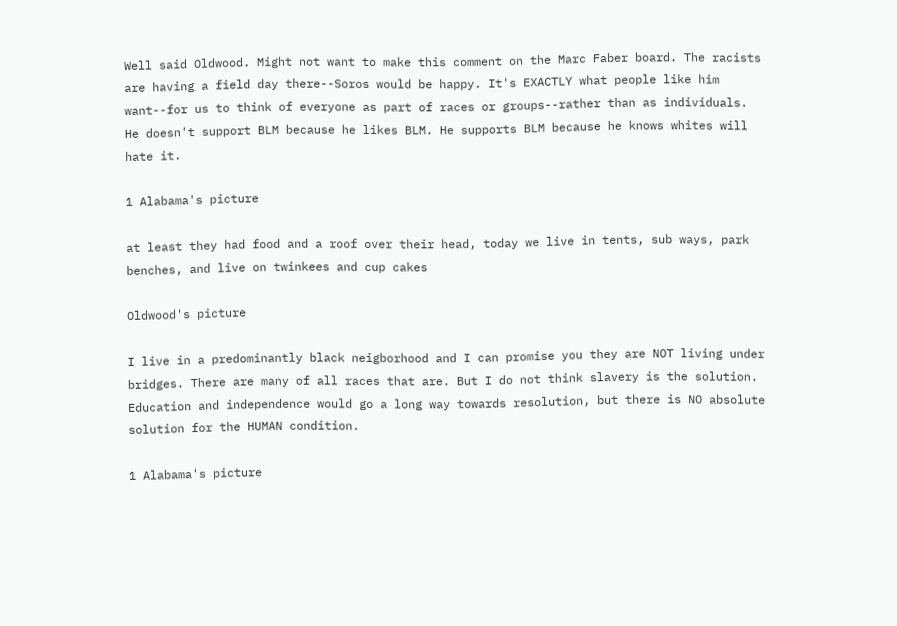Well said Oldwood. Might not want to make this comment on the Marc Faber board. The racists are having a field day there--Soros would be happy. It's EXACTLY what people like him want--for us to think of everyone as part of races or groups--rather than as individuals. He doesn't support BLM because he likes BLM. He supports BLM because he knows whites will hate it.

1 Alabama's picture

at least they had food and a roof over their head, today we live in tents, sub ways, park benches, and live on twinkees and cup cakes

Oldwood's picture

I live in a predominantly black neigborhood and I can promise you they are NOT living under bridges. There are many of all races that are. But I do not think slavery is the solution. Education and independence would go a long way towards resolution, but there is NO absolute solution for the HUMAN condition.

1 Alabama's picture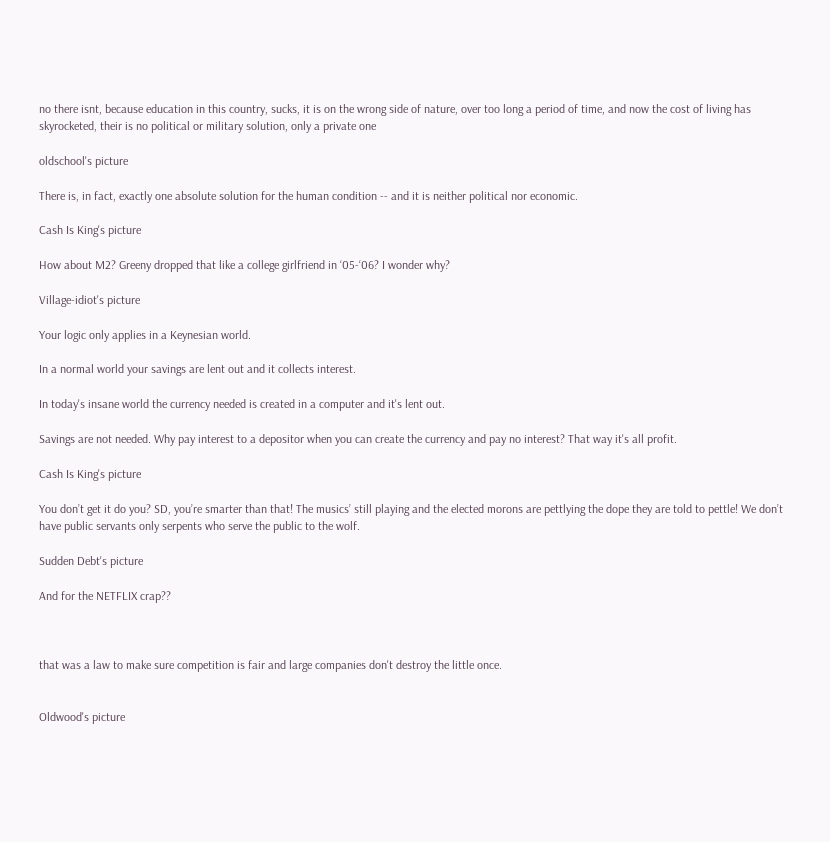no there isnt, because education in this country, sucks, it is on the wrong side of nature, over too long a period of time, and now the cost of living has skyrocketed, their is no political or military solution, only a private one

oldschool's picture

There is, in fact, exactly one absolute solution for the human condition -- and it is neither political nor economic.

Cash Is King's picture

How about M2? Greeny dropped that like a college girlfriend in ‘05-‘06? I wonder why?

Village-idiot's picture

Your logic only applies in a Keynesian world.

In a normal world your savings are lent out and it collects interest.

In today's insane world the currency needed is created in a computer and it's lent out.

Savings are not needed. Why pay interest to a depositor when you can create the currency and pay no interest? That way it's all profit.

Cash Is King's picture

You don’t get it do you? SD, you’re smarter than that! The musics’ still playing and the elected morons are pettlying the dope they are told to pettle! We don’t have public servants only serpents who serve the public to the wolf.

Sudden Debt's picture

And for the NETFLIX crap??



that was a law to make sure competition is fair and large companies don't destroy the little once.


Oldwood's picture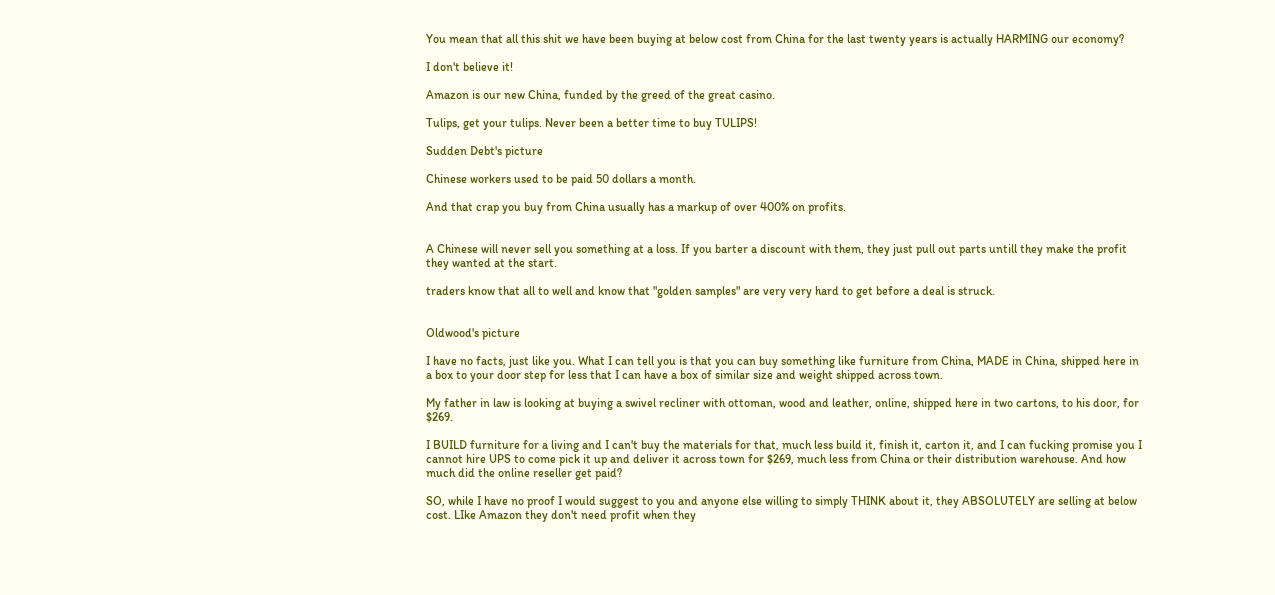You mean that all this shit we have been buying at below cost from China for the last twenty years is actually HARMING our economy?

I don't believe it!

Amazon is our new China, funded by the greed of the great casino.

Tulips, get your tulips. Never been a better time to buy TULIPS!

Sudden Debt's picture

Chinese workers used to be paid 50 dollars a month.

And that crap you buy from China usually has a markup of over 400% on profits.


A Chinese will never sell you something at a loss. If you barter a discount with them, they just pull out parts untill they make the profit they wanted at the start.

traders know that all to well and know that "golden samples" are very very hard to get before a deal is struck.


Oldwood's picture

I have no facts, just like you. What I can tell you is that you can buy something like furniture from China, MADE in China, shipped here in a box to your door step for less that I can have a box of similar size and weight shipped across town.

My father in law is looking at buying a swivel recliner with ottoman, wood and leather, online, shipped here in two cartons, to his door, for $269.

I BUILD furniture for a living and I can't buy the materials for that, much less build it, finish it, carton it, and I can fucking promise you I cannot hire UPS to come pick it up and deliver it across town for $269, much less from China or their distribution warehouse. And how much did the online reseller get paid?

SO, while I have no proof I would suggest to you and anyone else willing to simply THINK about it, they ABSOLUTELY are selling at below cost. LIke Amazon they don't need profit when they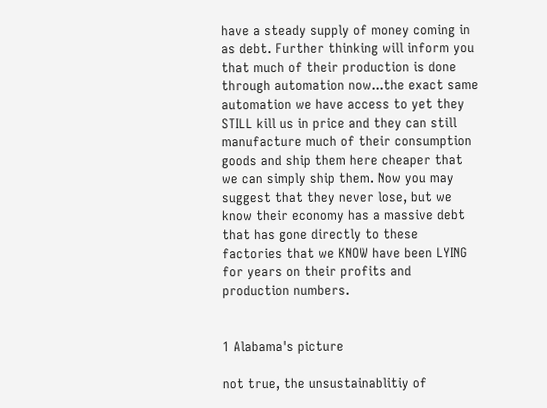have a steady supply of money coming in as debt. Further thinking will inform you that much of their production is done through automation now...the exact same automation we have access to yet they STILL kill us in price and they can still manufacture much of their consumption goods and ship them here cheaper that we can simply ship them. Now you may suggest that they never lose, but we know their economy has a massive debt that has gone directly to these factories that we KNOW have been LYING for years on their profits and production numbers.


1 Alabama's picture

not true, the unsustainablitiy of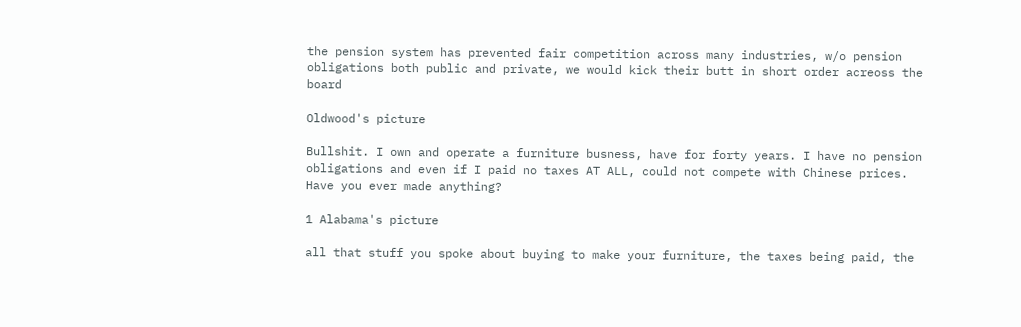the pension system has prevented fair competition across many industries, w/o pension obligations both public and private, we would kick their butt in short order acreoss the board

Oldwood's picture

Bullshit. I own and operate a furniture busness, have for forty years. I have no pension obligations and even if I paid no taxes AT ALL, could not compete with Chinese prices. Have you ever made anything?

1 Alabama's picture

all that stuff you spoke about buying to make your furniture, the taxes being paid, the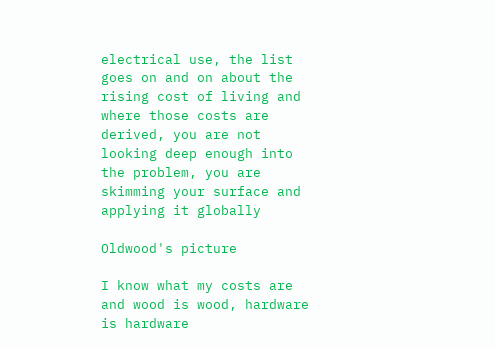electrical use, the list goes on and on about the rising cost of living and where those costs are derived, you are not looking deep enough into the problem, you are skimming your surface and applying it globally

Oldwood's picture

I know what my costs are and wood is wood, hardware is hardware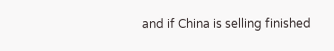and if China is selling finished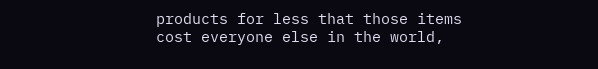products for less that those items cost everyone else in the world,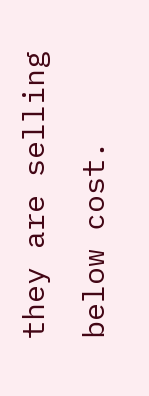they are selling below cost.